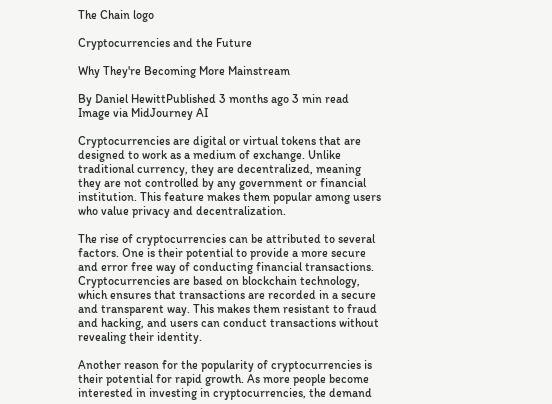The Chain logo

Cryptocurrencies and the Future

Why They're Becoming More Mainstream

By Daniel HewittPublished 3 months ago 3 min read
Image via MidJourney AI

Cryptocurrencies are digital or virtual tokens that are designed to work as a medium of exchange. Unlike traditional currency, they are decentralized, meaning they are not controlled by any government or financial institution. This feature makes them popular among users who value privacy and decentralization.

The rise of cryptocurrencies can be attributed to several factors. One is their potential to provide a more secure and error free way of conducting financial transactions. Cryptocurrencies are based on blockchain technology, which ensures that transactions are recorded in a secure and transparent way. This makes them resistant to fraud and hacking, and users can conduct transactions without revealing their identity.

Another reason for the popularity of cryptocurrencies is their potential for rapid growth. As more people become interested in investing in cryptocurrencies, the demand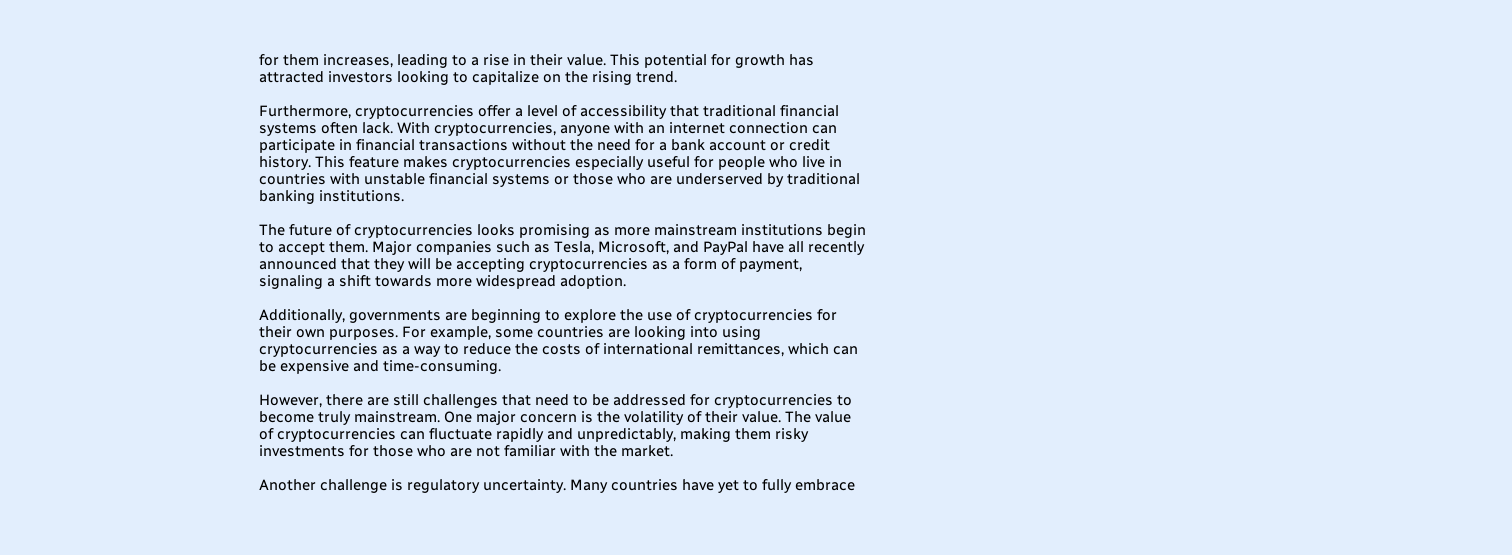for them increases, leading to a rise in their value. This potential for growth has attracted investors looking to capitalize on the rising trend.

Furthermore, cryptocurrencies offer a level of accessibility that traditional financial systems often lack. With cryptocurrencies, anyone with an internet connection can participate in financial transactions without the need for a bank account or credit history. This feature makes cryptocurrencies especially useful for people who live in countries with unstable financial systems or those who are underserved by traditional banking institutions.

The future of cryptocurrencies looks promising as more mainstream institutions begin to accept them. Major companies such as Tesla, Microsoft, and PayPal have all recently announced that they will be accepting cryptocurrencies as a form of payment, signaling a shift towards more widespread adoption.

Additionally, governments are beginning to explore the use of cryptocurrencies for their own purposes. For example, some countries are looking into using cryptocurrencies as a way to reduce the costs of international remittances, which can be expensive and time-consuming.

However, there are still challenges that need to be addressed for cryptocurrencies to become truly mainstream. One major concern is the volatility of their value. The value of cryptocurrencies can fluctuate rapidly and unpredictably, making them risky investments for those who are not familiar with the market.

Another challenge is regulatory uncertainty. Many countries have yet to fully embrace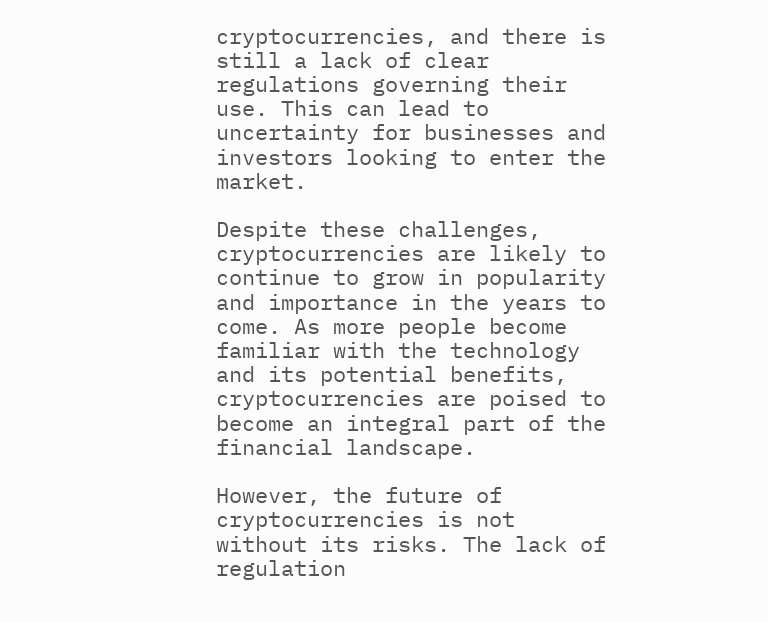cryptocurrencies, and there is still a lack of clear regulations governing their use. This can lead to uncertainty for businesses and investors looking to enter the market.

Despite these challenges, cryptocurrencies are likely to continue to grow in popularity and importance in the years to come. As more people become familiar with the technology and its potential benefits, cryptocurrencies are poised to become an integral part of the financial landscape.

However, the future of cryptocurrencies is not without its risks. The lack of regulation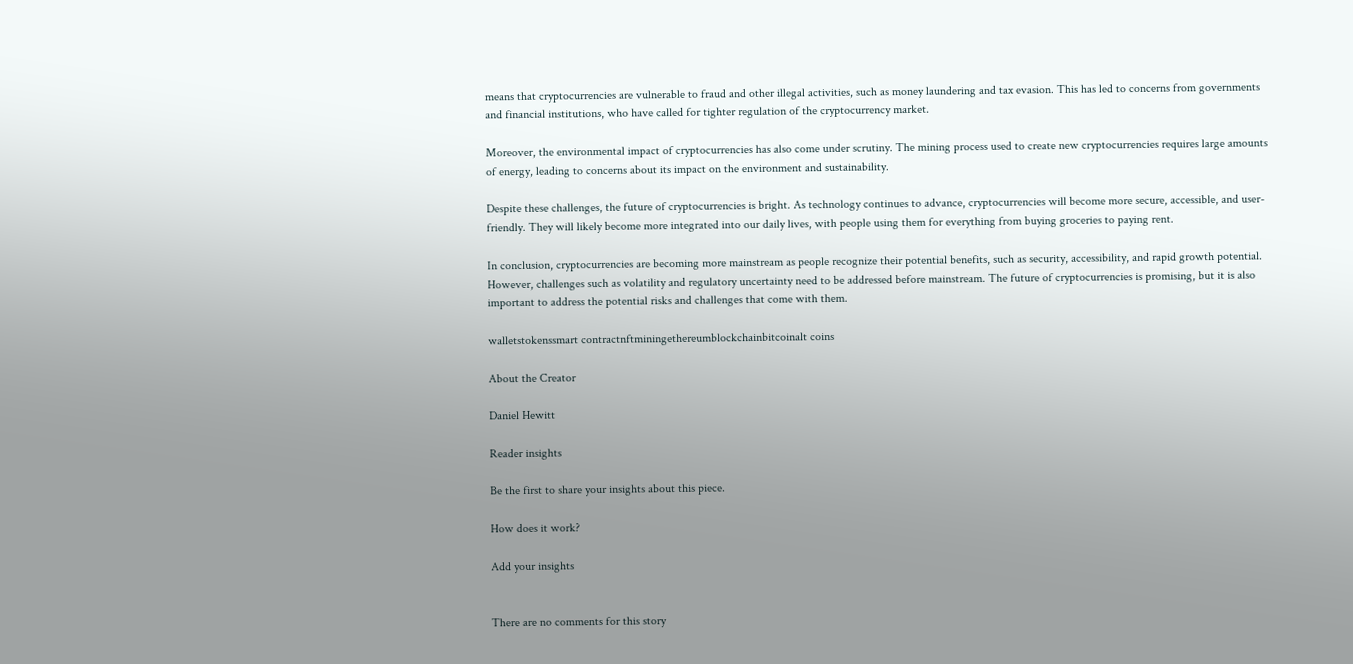means that cryptocurrencies are vulnerable to fraud and other illegal activities, such as money laundering and tax evasion. This has led to concerns from governments and financial institutions, who have called for tighter regulation of the cryptocurrency market.

Moreover, the environmental impact of cryptocurrencies has also come under scrutiny. The mining process used to create new cryptocurrencies requires large amounts of energy, leading to concerns about its impact on the environment and sustainability.

Despite these challenges, the future of cryptocurrencies is bright. As technology continues to advance, cryptocurrencies will become more secure, accessible, and user-friendly. They will likely become more integrated into our daily lives, with people using them for everything from buying groceries to paying rent.

In conclusion, cryptocurrencies are becoming more mainstream as people recognize their potential benefits, such as security, accessibility, and rapid growth potential. However, challenges such as volatility and regulatory uncertainty need to be addressed before mainstream. The future of cryptocurrencies is promising, but it is also important to address the potential risks and challenges that come with them.

walletstokenssmart contractnftminingethereumblockchainbitcoinalt coins

About the Creator

Daniel Hewitt

Reader insights

Be the first to share your insights about this piece.

How does it work?

Add your insights


There are no comments for this story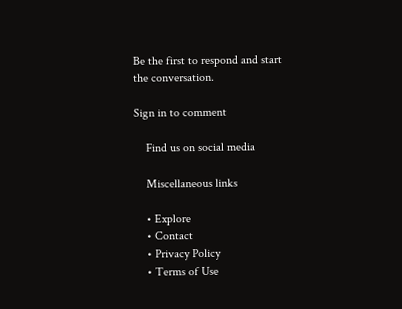Be the first to respond and start the conversation.

Sign in to comment

    Find us on social media

    Miscellaneous links

    • Explore
    • Contact
    • Privacy Policy
    • Terms of Use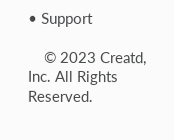• Support

    © 2023 Creatd, Inc. All Rights Reserved.